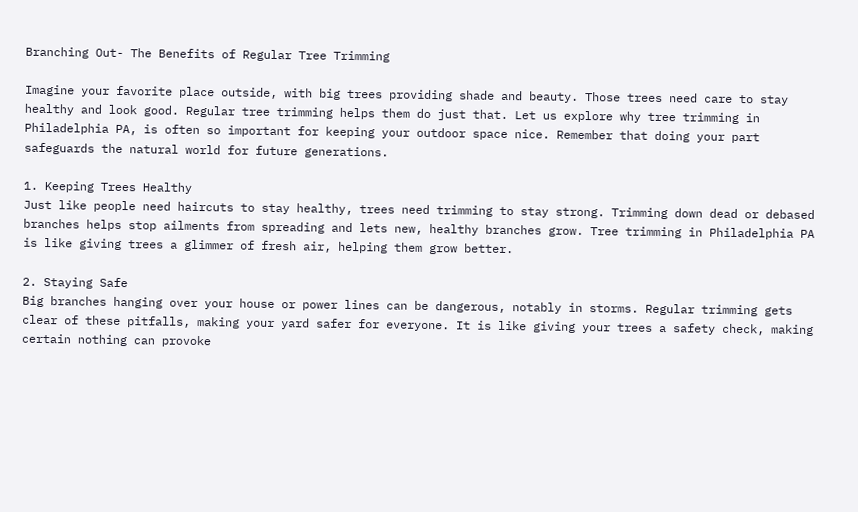Branching Out- The Benefits of Regular Tree Trimming

Imagine your favorite place outside, with big trees providing shade and beauty. Those trees need care to stay healthy and look good. Regular tree trimming helps them do just that. Let us explore why tree trimming in Philadelphia PA, is often so important for keeping your outdoor space nice. Remember that doing your part safeguards the natural world for future generations.

1. Keeping Trees Healthy
Just like people need haircuts to stay healthy, trees need trimming to stay strong. Trimming down dead or debased branches helps stop ailments from spreading and lets new, healthy branches grow. Tree trimming in Philadelphia PA is like giving trees a glimmer of fresh air, helping them grow better.

2. Staying Safe
Big branches hanging over your house or power lines can be dangerous, notably in storms. Regular trimming gets clear of these pitfalls, making your yard safer for everyone. It is like giving your trees a safety check, making certain nothing can provoke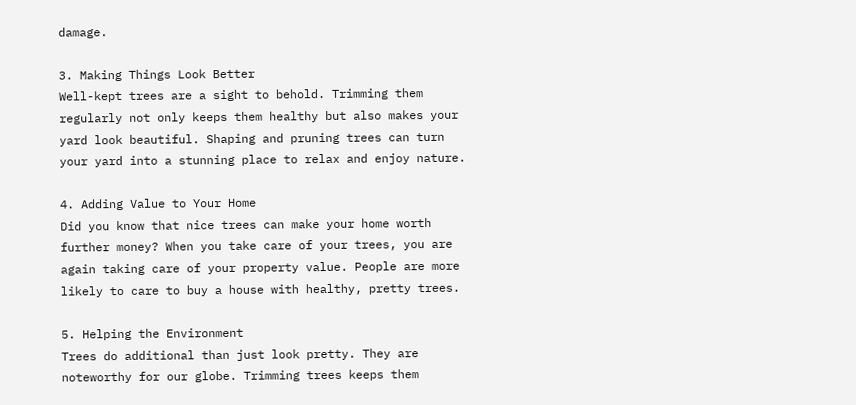damage.

3. Making Things Look Better
Well-kept trees are a sight to behold. Trimming them regularly not only keeps them healthy but also makes your yard look beautiful. Shaping and pruning trees can turn your yard into a stunning place to relax and enjoy nature.

4. Adding Value to Your Home
Did you know that nice trees can make your home worth further money? When you take care of your trees, you are again taking care of your property value. People are more likely to care to buy a house with healthy, pretty trees.

5. Helping the Environment
Trees do additional than just look pretty. They are noteworthy for our globe. Trimming trees keeps them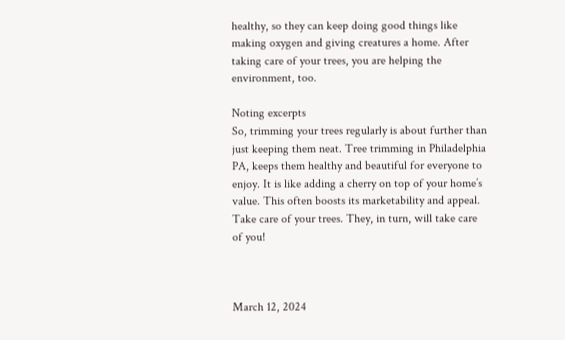healthy, so they can keep doing good things like making oxygen and giving creatures a home. After taking care of your trees, you are helping the environment, too.

Noting excerpts
So, trimming your trees regularly is about further than just keeping them neat. Tree trimming in Philadelphia PA, keeps them healthy and beautiful for everyone to enjoy. It is like adding a cherry on top of your home’s value. This often boosts its marketability and appeal. Take care of your trees. They, in turn, will take care of you!



March 12, 2024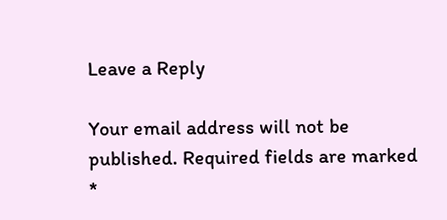Leave a Reply

Your email address will not be published. Required fields are marked *